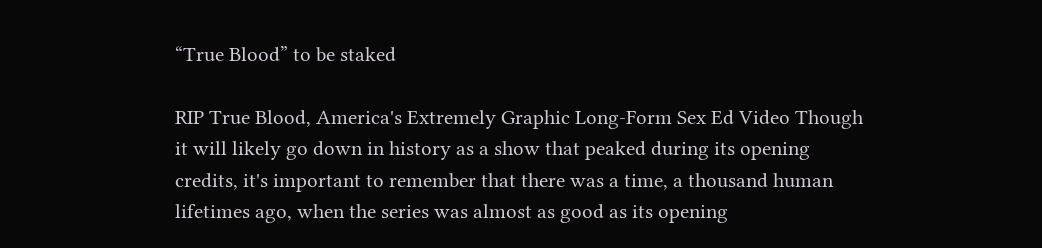“True Blood” to be staked

RIP True Blood, America's Extremely Graphic Long-Form Sex Ed Video Though it will likely go down in history as a show that peaked during its opening credits, it's important to remember that there was a time, a thousand human lifetimes ago, when the series was almost as good as its opening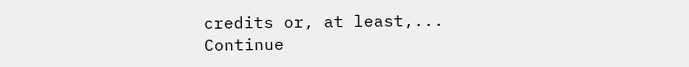credits or, at least,... Continue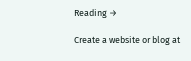Reading →

Create a website or blog at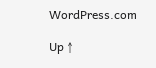WordPress.com

Up ↑